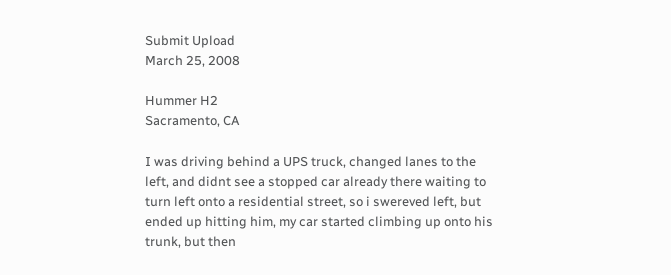Submit Upload
March 25, 2008

Hummer H2
Sacramento, CA

I was driving behind a UPS truck, changed lanes to the left, and didnt see a stopped car already there waiting to turn left onto a residential street, so i swereved left, but ended up hitting him, my car started climbing up onto his trunk, but then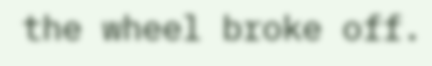the wheel broke off.